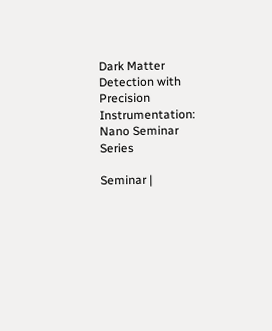Dark Matter Detection with Precision Instrumentation: Nano Seminar Series

Seminar |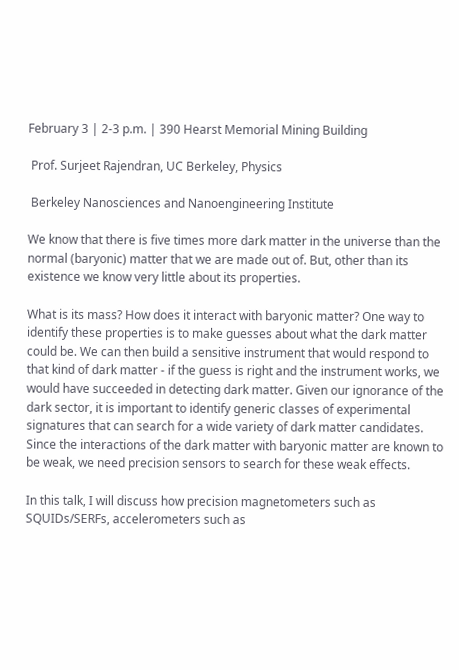February 3 | 2-3 p.m. | 390 Hearst Memorial Mining Building

 Prof. Surjeet Rajendran, UC Berkeley, Physics

 Berkeley Nanosciences and Nanoengineering Institute

We know that there is five times more dark matter in the universe than the normal (baryonic) matter that we are made out of. But, other than its existence we know very little about its properties.

What is its mass? How does it interact with baryonic matter? One way to identify these properties is to make guesses about what the dark matter could be. We can then build a sensitive instrument that would respond to that kind of dark matter - if the guess is right and the instrument works, we would have succeeded in detecting dark matter. Given our ignorance of the dark sector, it is important to identify generic classes of experimental signatures that can search for a wide variety of dark matter candidates. Since the interactions of the dark matter with baryonic matter are known to be weak, we need precision sensors to search for these weak effects.

In this talk, I will discuss how precision magnetometers such as SQUIDs/SERFs, accelerometers such as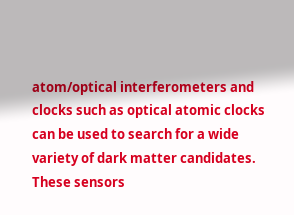atom/optical interferometers and clocks such as optical atomic clocks can be used to search for a wide variety of dark matter candidates. These sensors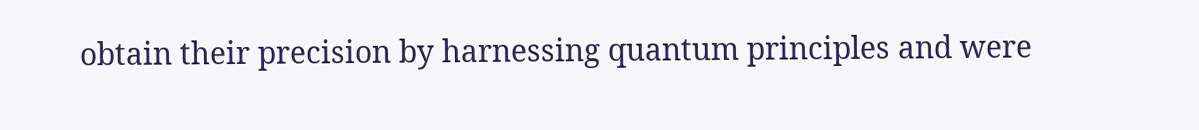obtain their precision by harnessing quantum principles and were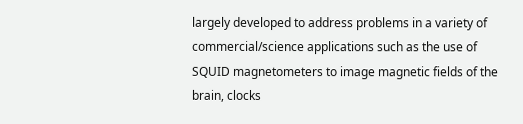largely developed to address problems in a variety of commercial/science applications such as the use of SQUID magnetometers to image magnetic fields of the brain, clocks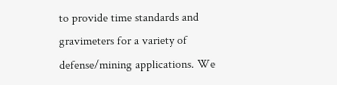to provide time standards and gravimeters for a variety of defense/mining applications. We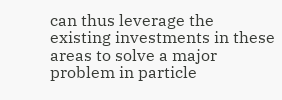can thus leverage the existing investments in these areas to solve a major problem in particle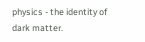physics - the identity of dark matter.